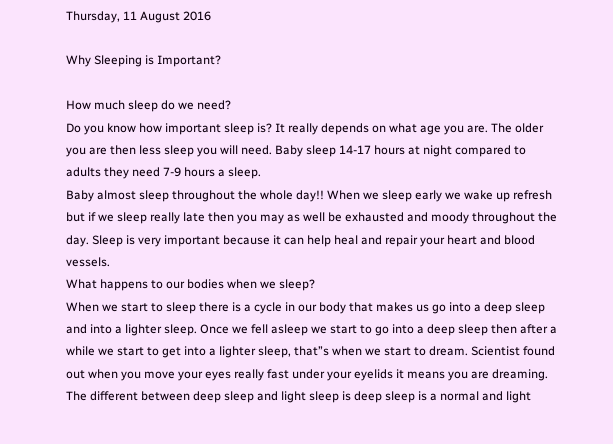Thursday, 11 August 2016

Why Sleeping is Important?

How much sleep do we need?
Do you know how important sleep is? It really depends on what age you are. The older you are then less sleep you will need. Baby sleep 14-17 hours at night compared to adults they need 7-9 hours a sleep.
Baby almost sleep throughout the whole day!! When we sleep early we wake up refresh but if we sleep really late then you may as well be exhausted and moody throughout the day. Sleep is very important because it can help heal and repair your heart and blood vessels.
What happens to our bodies when we sleep?
When we start to sleep there is a cycle in our body that makes us go into a deep sleep and into a lighter sleep. Once we fell asleep we start to go into a deep sleep then after a while we start to get into a lighter sleep, that”s when we start to dream. Scientist found out when you move your eyes really fast under your eyelids it means you are dreaming. The different between deep sleep and light sleep is deep sleep is a normal and light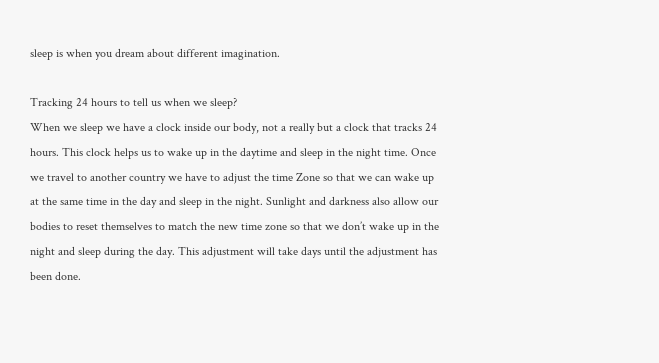sleep is when you dream about different imagination.

Tracking 24 hours to tell us when we sleep?
When we sleep we have a clock inside our body, not a really but a clock that tracks 24 hours. This clock helps us to wake up in the daytime and sleep in the night time. Once we travel to another country we have to adjust the time Zone so that we can wake up at the same time in the day and sleep in the night. Sunlight and darkness also allow our bodies to reset themselves to match the new time zone so that we don’t wake up in the night and sleep during the day. This adjustment will take days until the adjustment has been done.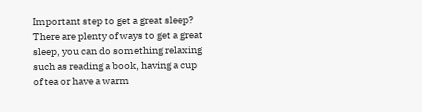Important step to get a great sleep?
There are plenty of ways to get a great sleep, you can do something relaxing such as reading a book, having a cup of tea or have a warm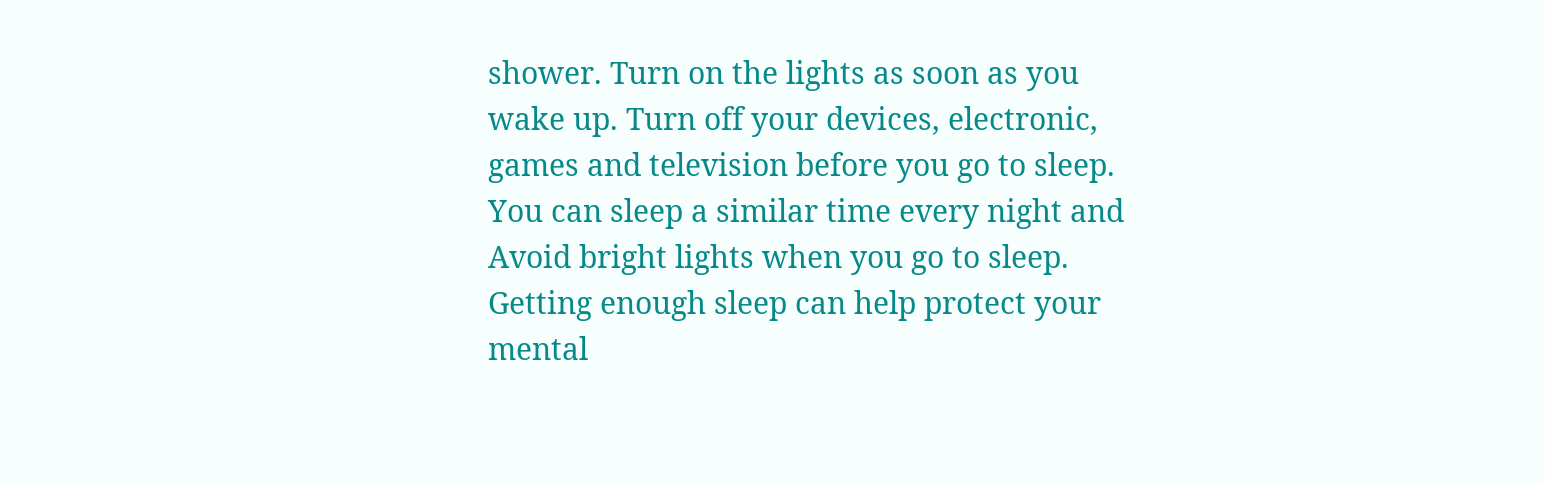shower. Turn on the lights as soon as you wake up. Turn off your devices, electronic, games and television before you go to sleep. You can sleep a similar time every night and Avoid bright lights when you go to sleep. Getting enough sleep can help protect your mental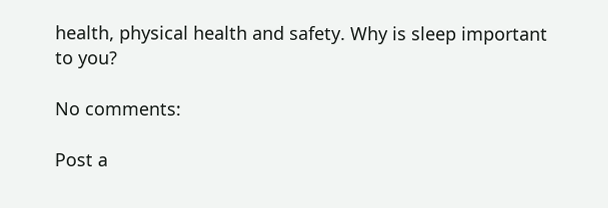health, physical health and safety. Why is sleep important to you?

No comments:

Post a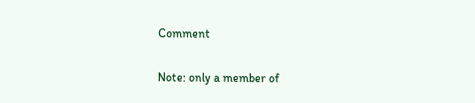Comment

Note: only a member of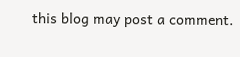this blog may post a comment.